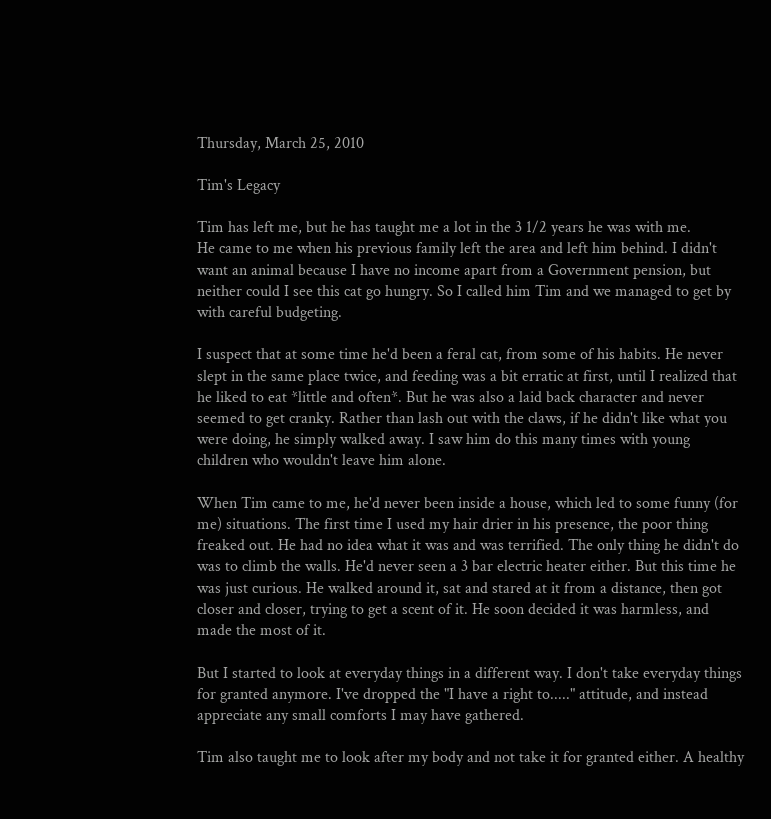Thursday, March 25, 2010

Tim's Legacy

Tim has left me, but he has taught me a lot in the 3 1/2 years he was with me.
He came to me when his previous family left the area and left him behind. I didn't want an animal because I have no income apart from a Government pension, but neither could I see this cat go hungry. So I called him Tim and we managed to get by with careful budgeting.

I suspect that at some time he'd been a feral cat, from some of his habits. He never slept in the same place twice, and feeding was a bit erratic at first, until I realized that he liked to eat *little and often*. But he was also a laid back character and never seemed to get cranky. Rather than lash out with the claws, if he didn't like what you were doing, he simply walked away. I saw him do this many times with young children who wouldn't leave him alone.

When Tim came to me, he'd never been inside a house, which led to some funny (for me) situations. The first time I used my hair drier in his presence, the poor thing freaked out. He had no idea what it was and was terrified. The only thing he didn't do was to climb the walls. He'd never seen a 3 bar electric heater either. But this time he was just curious. He walked around it, sat and stared at it from a distance, then got closer and closer, trying to get a scent of it. He soon decided it was harmless, and made the most of it.

But I started to look at everyday things in a different way. I don't take everyday things for granted anymore. I've dropped the "I have a right to....." attitude, and instead appreciate any small comforts I may have gathered.

Tim also taught me to look after my body and not take it for granted either. A healthy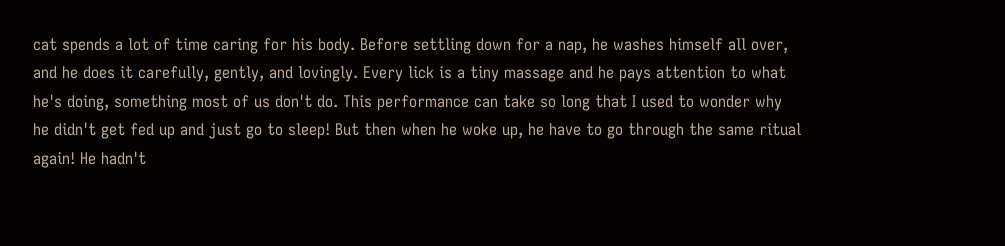cat spends a lot of time caring for his body. Before settling down for a nap, he washes himself all over, and he does it carefully, gently, and lovingly. Every lick is a tiny massage and he pays attention to what he's doing, something most of us don't do. This performance can take so long that I used to wonder why he didn't get fed up and just go to sleep! But then when he woke up, he have to go through the same ritual again! He hadn't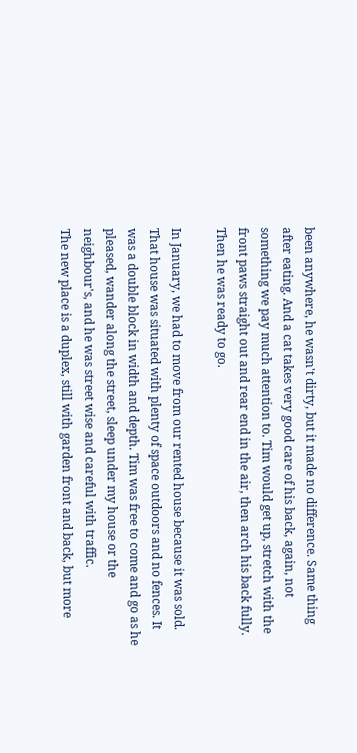been anywhere, he wasn't dirty, but it made no difference. Same thing after eating. And a cat takes very good care of his back, again, not something we pay much attention to. Tim would get up, stretch with the front paws straight out and rear end in the air, then arch his back fully. Then he was ready to go.

In January, we had to move from our rented house because it was sold. That house was situated with plenty of space outdoors and no fences. It was a double block in width and depth. Tim was free to come and go as he pleased, wander along the street, sleep under my house or the neighbour's, and he was street wise and careful with traffic.
The new place is a duplex, still with garden front and back, but more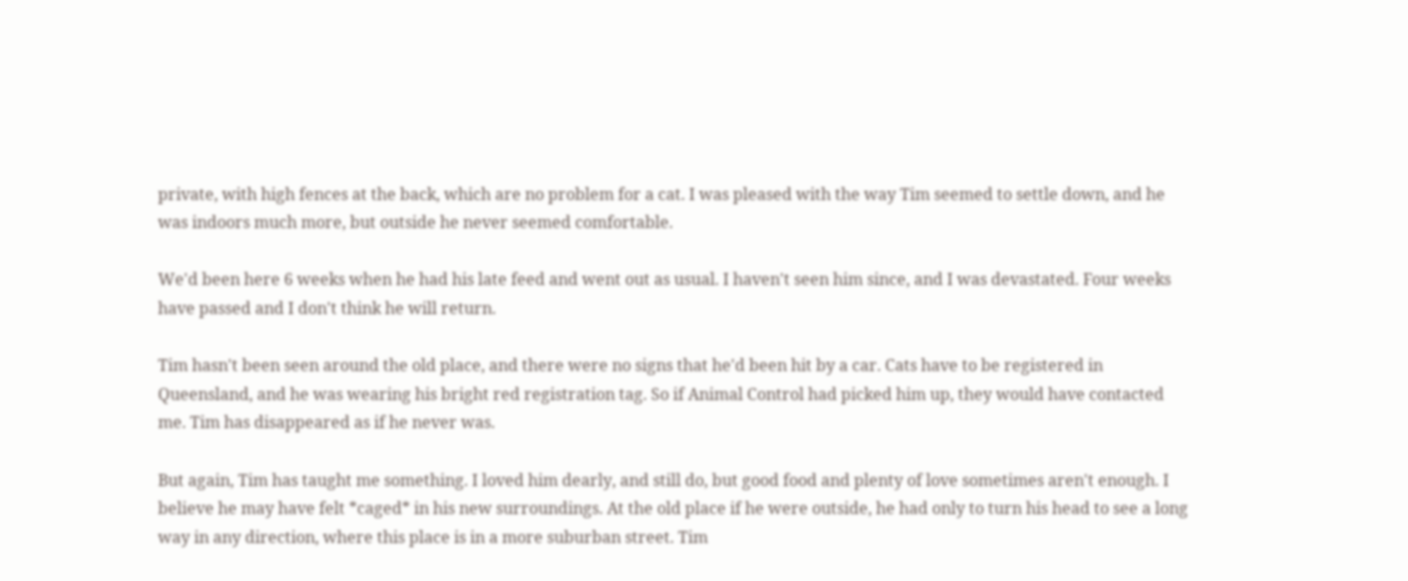private, with high fences at the back, which are no problem for a cat. I was pleased with the way Tim seemed to settle down, and he was indoors much more, but outside he never seemed comfortable.

We'd been here 6 weeks when he had his late feed and went out as usual. I haven't seen him since, and I was devastated. Four weeks have passed and I don't think he will return.

Tim hasn't been seen around the old place, and there were no signs that he'd been hit by a car. Cats have to be registered in Queensland, and he was wearing his bright red registration tag. So if Animal Control had picked him up, they would have contacted me. Tim has disappeared as if he never was.

But again, Tim has taught me something. I loved him dearly, and still do, but good food and plenty of love sometimes aren't enough. I believe he may have felt *caged* in his new surroundings. At the old place if he were outside, he had only to turn his head to see a long way in any direction, where this place is in a more suburban street. Tim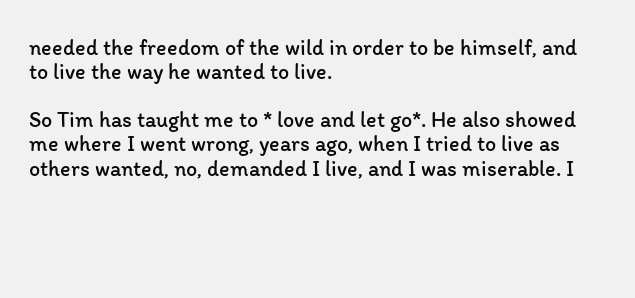needed the freedom of the wild in order to be himself, and to live the way he wanted to live.

So Tim has taught me to * love and let go*. He also showed me where I went wrong, years ago, when I tried to live as others wanted, no, demanded I live, and I was miserable. I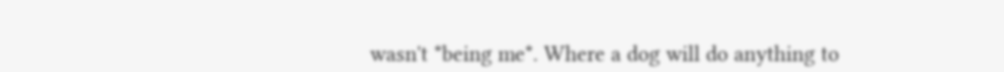wasn't *being me*. Where a dog will do anything to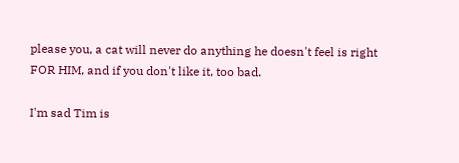please you, a cat will never do anything he doesn't feel is right FOR HIM, and if you don't like it, too bad.

I'm sad Tim is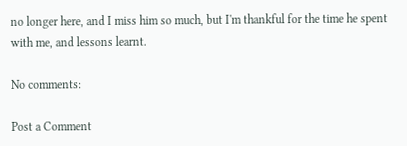no longer here, and I miss him so much, but I'm thankful for the time he spent with me, and lessons learnt.

No comments:

Post a Comment